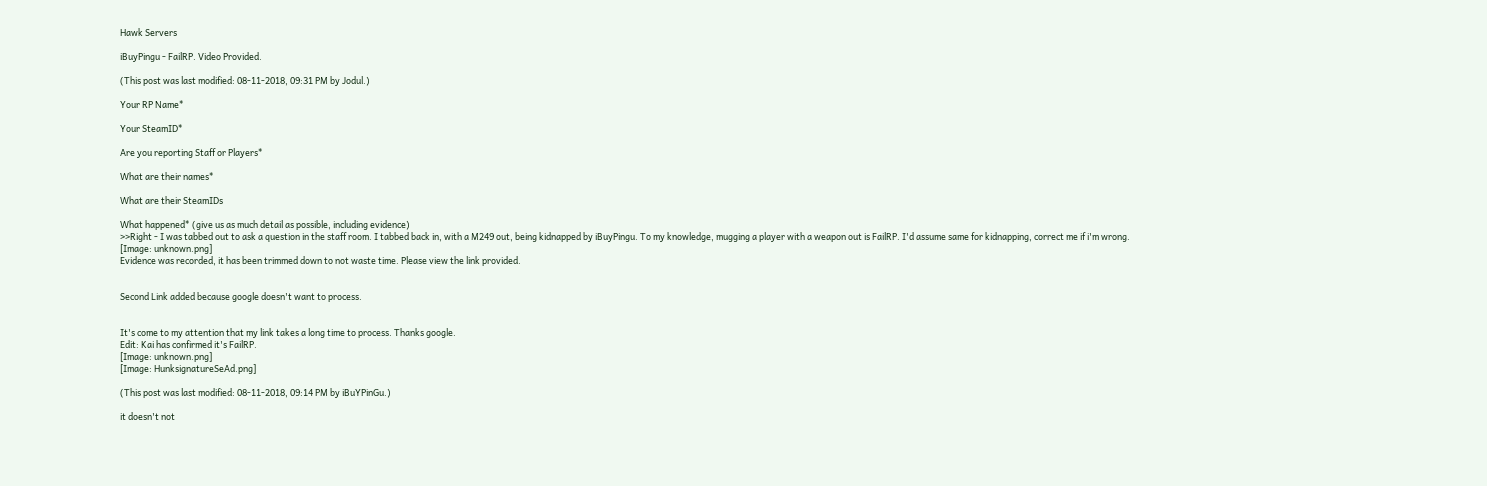Hawk Servers

iBuyPingu - FailRP. Video Provided.

(This post was last modified: 08-11-2018, 09:31 PM by Jodul.)

Your RP Name*

Your SteamID*

Are you reporting Staff or Players*

What are their names*

What are their SteamIDs

What happened* (give us as much detail as possible, including evidence)
>>Right - I was tabbed out to ask a question in the staff room. I tabbed back in, with a M249 out, being kidnapped by iBuyPingu. To my knowledge, mugging a player with a weapon out is FailRP. I'd assume same for kidnapping, correct me if i'm wrong.
[Image: unknown.png]
Evidence was recorded, it has been trimmed down to not waste time. Please view the link provided.


Second Link added because google doesn't want to process.


It's come to my attention that my link takes a long time to process. Thanks google.
Edit: Kai has confirmed it's FailRP.
[Image: unknown.png]
[Image: HunksignatureSeAd.png]

(This post was last modified: 08-11-2018, 09:14 PM by iBuYPinGu.)

it doesn't not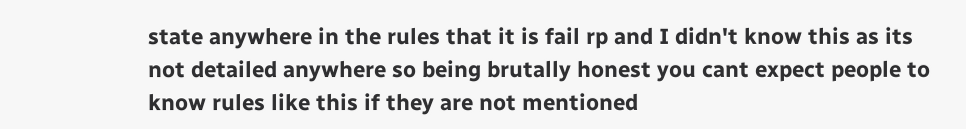state anywhere in the rules that it is fail rp and I didn't know this as its not detailed anywhere so being brutally honest you cant expect people to know rules like this if they are not mentioned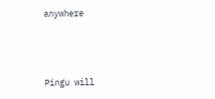anywhere



Pingu will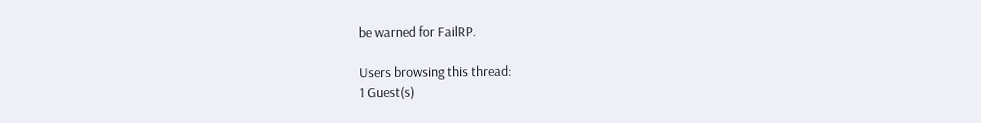be warned for FailRP.

Users browsing this thread:
1 Guest(s)